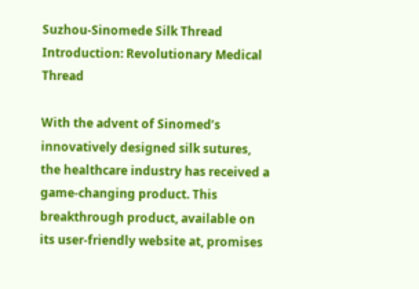Suzhou-Sinomede Silk Thread Introduction: Revolutionary Medical Thread

With the advent of Sinomed’s innovatively designed silk sutures, the healthcare industry has received a game-changing product. This breakthrough product, available on its user-friendly website at, promises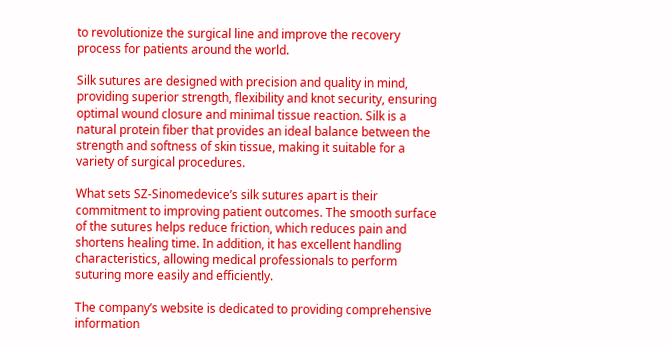to revolutionize the surgical line and improve the recovery process for patients around the world.

Silk sutures are designed with precision and quality in mind, providing superior strength, flexibility and knot security, ensuring optimal wound closure and minimal tissue reaction. Silk is a natural protein fiber that provides an ideal balance between the strength and softness of skin tissue, making it suitable for a variety of surgical procedures.

What sets SZ-Sinomedevice’s silk sutures apart is their commitment to improving patient outcomes. The smooth surface of the sutures helps reduce friction, which reduces pain and shortens healing time. In addition, it has excellent handling characteristics, allowing medical professionals to perform suturing more easily and efficiently.

The company’s website is dedicated to providing comprehensive information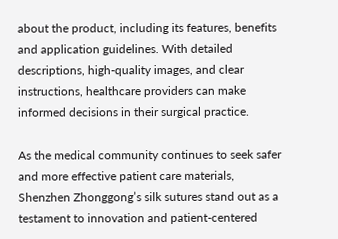about the product, including its features, benefits and application guidelines. With detailed descriptions, high-quality images, and clear instructions, healthcare providers can make informed decisions in their surgical practice.

As the medical community continues to seek safer and more effective patient care materials, Shenzhen Zhonggong’s silk sutures stand out as a testament to innovation and patient-centered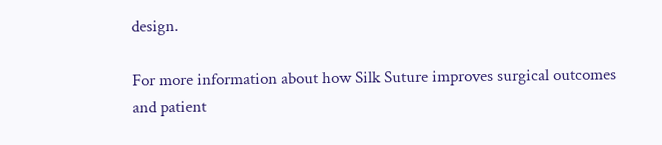design.

For more information about how Silk Suture improves surgical outcomes and patient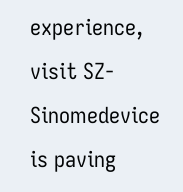experience, visit SZ-Sinomedevice is paving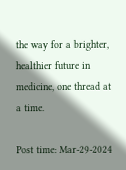the way for a brighter, healthier future in medicine, one thread at a time.

Post time: Mar-29-2024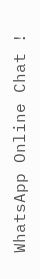WhatsApp Online Chat !